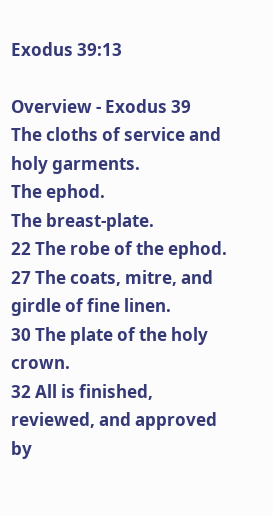Exodus 39:13

Overview - Exodus 39
The cloths of service and holy garments.
The ephod.
The breast-plate.
22 The robe of the ephod.
27 The coats, mitre, and girdle of fine linen.
30 The plate of the holy crown.
32 All is finished, reviewed, and approved by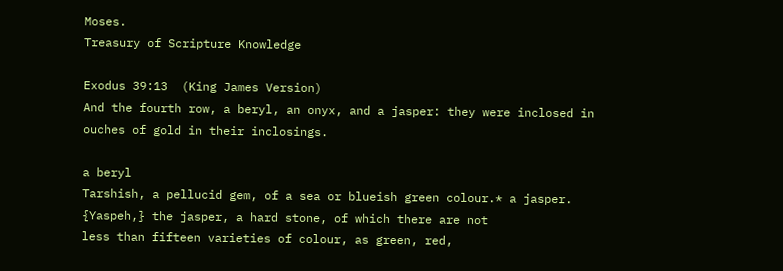Moses.
Treasury of Scripture Knowledge

Exodus 39:13  (King James Version)
And the fourth row, a beryl, an onyx, and a jasper: they were inclosed in ouches of gold in their inclosings.

a beryl
Tarshish, a pellucid gem, of a sea or blueish green colour.* a jasper.
{Yaspeh,} the jasper, a hard stone, of which there are not
less than fifteen varieties of colour, as green, red,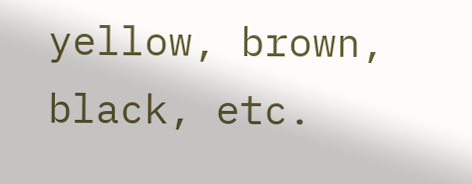yellow, brown, black, etc.